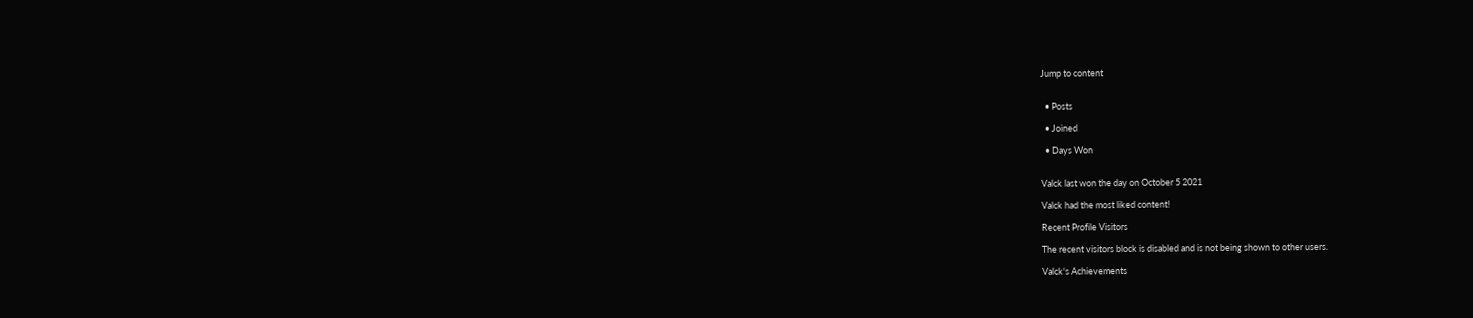Jump to content


  • Posts

  • Joined

  • Days Won


Valck last won the day on October 5 2021

Valck had the most liked content!

Recent Profile Visitors

The recent visitors block is disabled and is not being shown to other users.

Valck's Achievements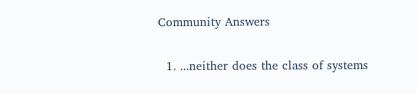Community Answers

  1. ...neither does the class of systems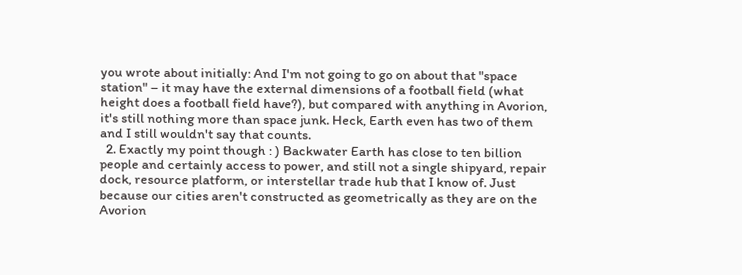you wrote about initially: And I'm not going to go on about that "space station" – it may have the external dimensions of a football field (what height does a football field have?), but compared with anything in Avorion, it's still nothing more than space junk. Heck, Earth even has two of them and I still wouldn't say that counts.
  2. Exactly my point though : ) Backwater Earth has close to ten billion people and certainly access to power, and still not a single shipyard, repair dock, resource platform, or interstellar trade hub that I know of. Just because our cities aren't constructed as geometrically as they are on the Avorion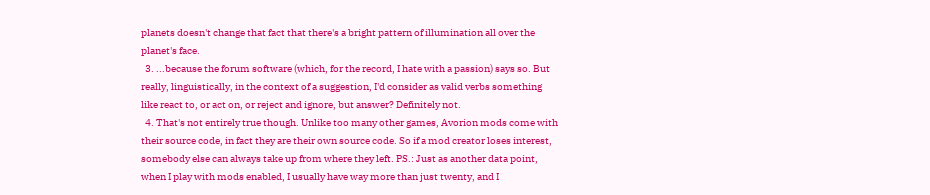planets doesn't change that fact that there's a bright pattern of illumination all over the planet's face.
  3. ...because the forum software (which, for the record, I hate with a passion) says so. But really, linguistically, in the context of a suggestion, I'd consider as valid verbs something like react to, or act on, or reject and ignore, but answer? Definitely not.
  4. That's not entirely true though. Unlike too many other games, Avorion mods come with their source code, in fact they are their own source code. So if a mod creator loses interest, somebody else can always take up from where they left. PS.: Just as another data point, when I play with mods enabled, I usually have way more than just twenty, and I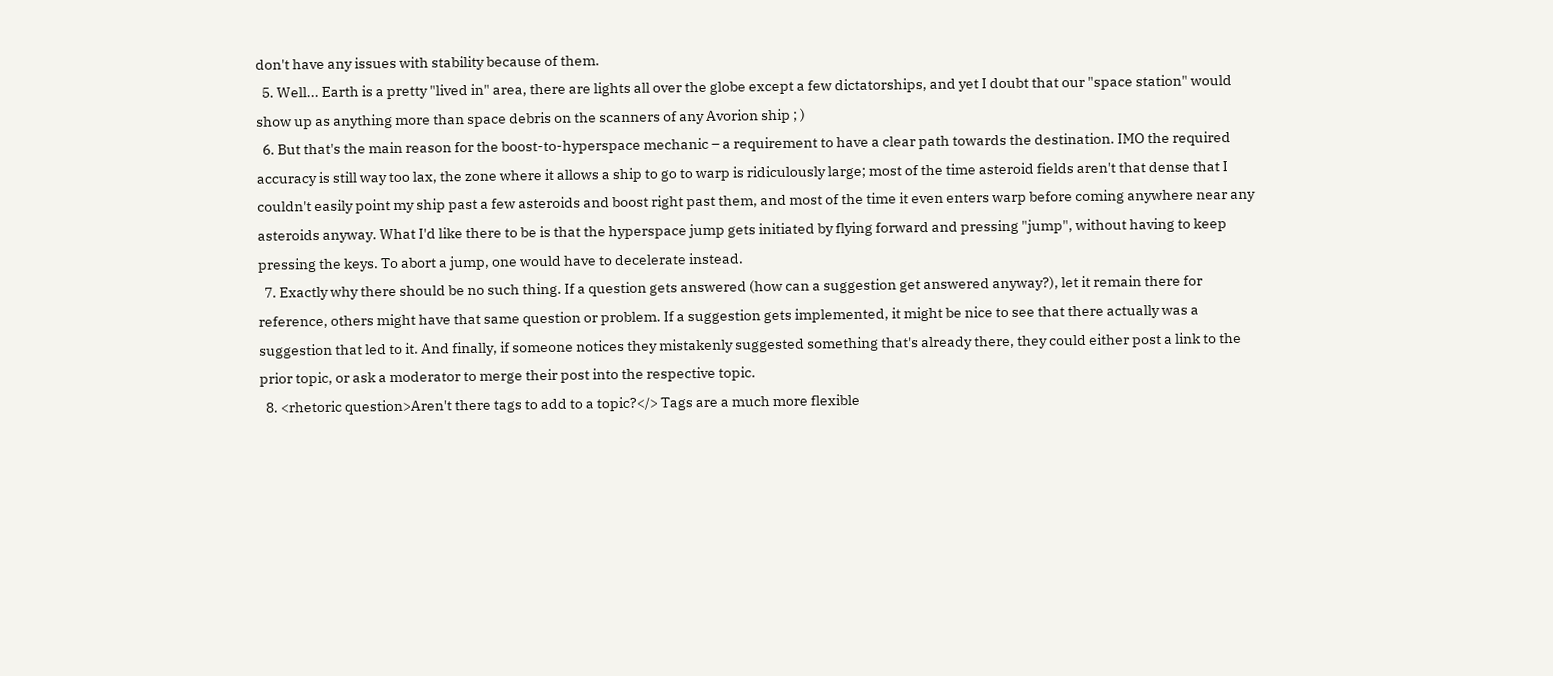don't have any issues with stability because of them.
  5. Well... Earth is a pretty "lived in" area, there are lights all over the globe except a few dictatorships, and yet I doubt that our "space station" would show up as anything more than space debris on the scanners of any Avorion ship ; )
  6. But that's the main reason for the boost-to-hyperspace mechanic – a requirement to have a clear path towards the destination. IMO the required accuracy is still way too lax, the zone where it allows a ship to go to warp is ridiculously large; most of the time asteroid fields aren't that dense that I couldn't easily point my ship past a few asteroids and boost right past them, and most of the time it even enters warp before coming anywhere near any asteroids anyway. What I'd like there to be is that the hyperspace jump gets initiated by flying forward and pressing "jump", without having to keep pressing the keys. To abort a jump, one would have to decelerate instead.
  7. Exactly why there should be no such thing. If a question gets answered (how can a suggestion get answered anyway?), let it remain there for reference, others might have that same question or problem. If a suggestion gets implemented, it might be nice to see that there actually was a suggestion that led to it. And finally, if someone notices they mistakenly suggested something that's already there, they could either post a link to the prior topic, or ask a moderator to merge their post into the respective topic.
  8. <rhetoric question>Aren't there tags to add to a topic?</> Tags are a much more flexible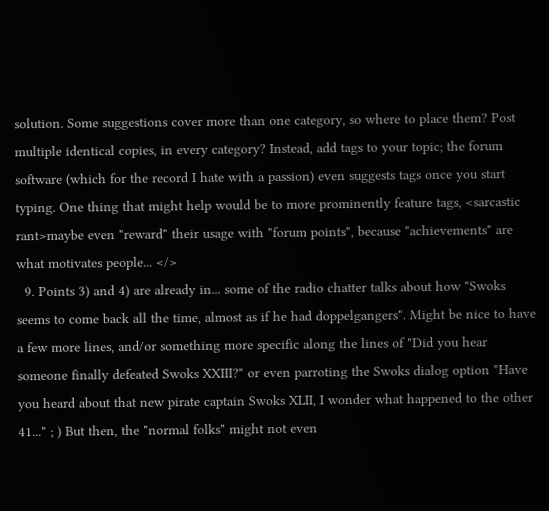solution. Some suggestions cover more than one category, so where to place them? Post multiple identical copies, in every category? Instead, add tags to your topic; the forum software (which for the record I hate with a passion) even suggests tags once you start typing. One thing that might help would be to more prominently feature tags, <sarcastic rant>maybe even "reward" their usage with "forum points", because "achievements" are what motivates people... </>
  9. Points 3) and 4) are already in... some of the radio chatter talks about how "Swoks seems to come back all the time, almost as if he had doppelgangers". Might be nice to have a few more lines, and/or something more specific along the lines of "Did you hear someone finally defeated Swoks XXIII?" or even parroting the Swoks dialog option "Have you heard about that new pirate captain Swoks XLII, I wonder what happened to the other 41..." ; ) But then, the "normal folks" might not even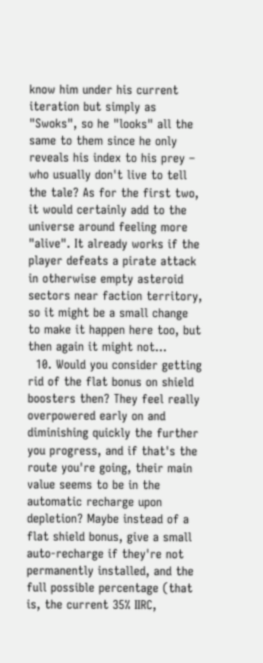know him under his current iteration but simply as "Swoks", so he "looks" all the same to them since he only reveals his index to his prey – who usually don't live to tell the tale? As for the first two, it would certainly add to the universe around feeling more "alive". It already works if the player defeats a pirate attack in otherwise empty asteroid sectors near faction territory, so it might be a small change to make it happen here too, but then again it might not...
  10. Would you consider getting rid of the flat bonus on shield boosters then? They feel really overpowered early on and diminishing quickly the further you progress, and if that's the route you're going, their main value seems to be in the automatic recharge upon depletion? Maybe instead of a flat shield bonus, give a small auto-recharge if they're not permanently installed, and the full possible percentage (that is, the current 35% IIRC,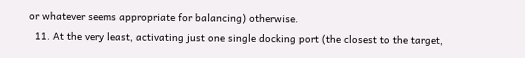or whatever seems appropriate for balancing) otherwise.
  11. At the very least, activating just one single docking port (the closest to the target,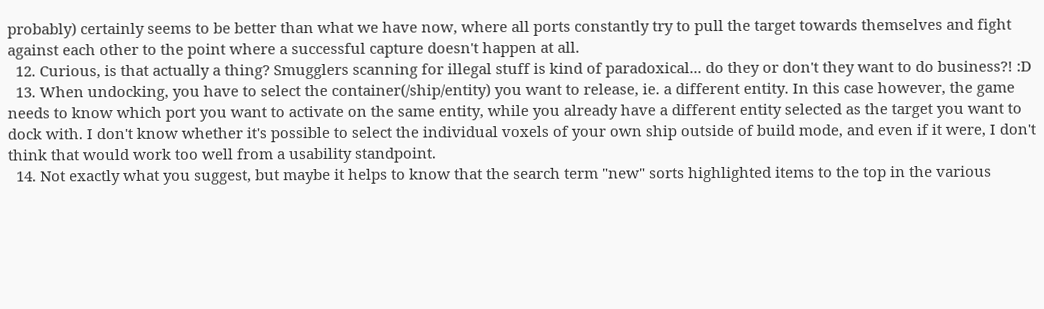probably) certainly seems to be better than what we have now, where all ports constantly try to pull the target towards themselves and fight against each other to the point where a successful capture doesn't happen at all.
  12. Curious, is that actually a thing? Smugglers scanning for illegal stuff is kind of paradoxical... do they or don't they want to do business?! :D
  13. When undocking, you have to select the container(/ship/entity) you want to release, ie. a different entity. In this case however, the game needs to know which port you want to activate on the same entity, while you already have a different entity selected as the target you want to dock with. I don't know whether it's possible to select the individual voxels of your own ship outside of build mode, and even if it were, I don't think that would work too well from a usability standpoint.
  14. Not exactly what you suggest, but maybe it helps to know that the search term "new" sorts highlighted items to the top in the various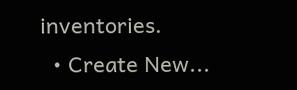inventories.
  • Create New...